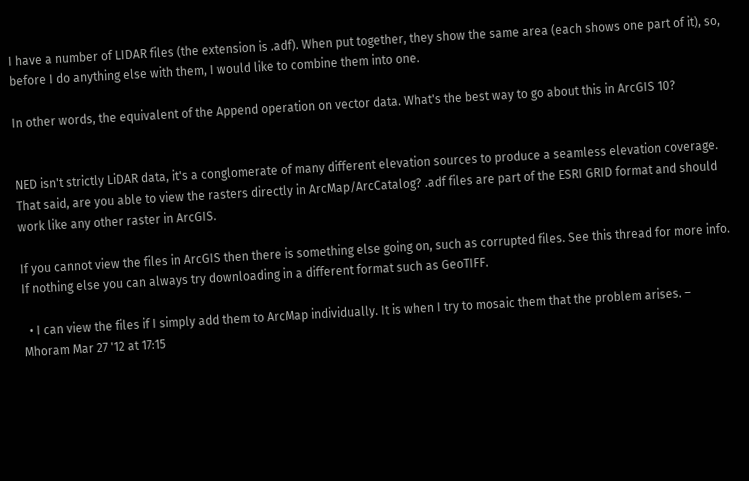I have a number of LIDAR files (the extension is .adf). When put together, they show the same area (each shows one part of it), so, before I do anything else with them, I would like to combine them into one.

In other words, the equivalent of the Append operation on vector data. What's the best way to go about this in ArcGIS 10?


NED isn't strictly LiDAR data, it's a conglomerate of many different elevation sources to produce a seamless elevation coverage. That said, are you able to view the rasters directly in ArcMap/ArcCatalog? .adf files are part of the ESRI GRID format and should work like any other raster in ArcGIS.

If you cannot view the files in ArcGIS then there is something else going on, such as corrupted files. See this thread for more info. If nothing else you can always try downloading in a different format such as GeoTIFF.

  • I can view the files if I simply add them to ArcMap individually. It is when I try to mosaic them that the problem arises. – Mhoram Mar 27 '12 at 17:15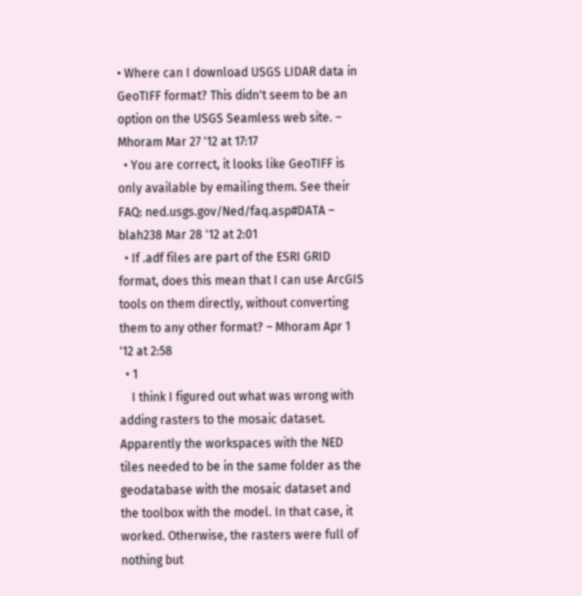• Where can I download USGS LIDAR data in GeoTIFF format? This didn't seem to be an option on the USGS Seamless web site. – Mhoram Mar 27 '12 at 17:17
  • You are correct, it looks like GeoTIFF is only available by emailing them. See their FAQ: ned.usgs.gov/Ned/faq.asp#DATA – blah238 Mar 28 '12 at 2:01
  • If .adf files are part of the ESRI GRID format, does this mean that I can use ArcGIS tools on them directly, without converting them to any other format? – Mhoram Apr 1 '12 at 2:58
  • 1
    I think I figured out what was wrong with adding rasters to the mosaic dataset. Apparently the workspaces with the NED tiles needed to be in the same folder as the geodatabase with the mosaic dataset and the toolbox with the model. In that case, it worked. Otherwise, the rasters were full of nothing but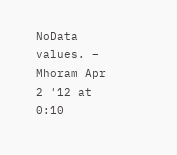NoData values. – Mhoram Apr 2 '12 at 0:10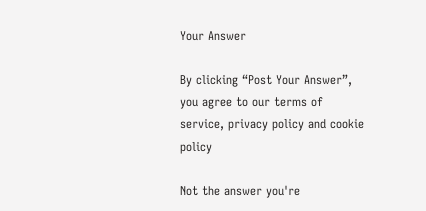Your Answer

By clicking “Post Your Answer”, you agree to our terms of service, privacy policy and cookie policy

Not the answer you're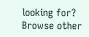looking for? Browse other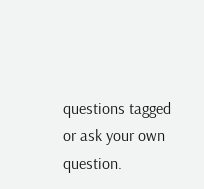questions tagged or ask your own question.